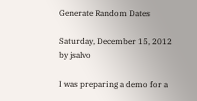Generate Random Dates

Saturday, December 15, 2012
by jsalvo

I was preparing a demo for a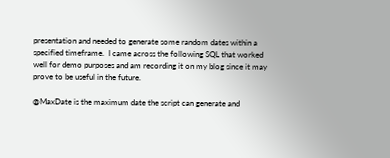presentation and needed to generate some random dates within a specified timeframe.  I came across the following SQL that worked well for demo purposes and am recording it on my blog since it may prove to be useful in the future.

@MaxDate is the maximum date the script can generate and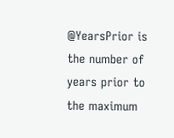@YearsPrior is the number of years prior to the maximum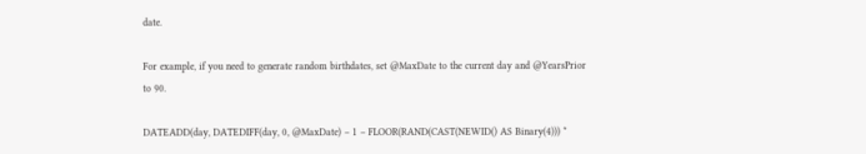date.

For example, if you need to generate random birthdates, set @MaxDate to the current day and @YearsPrior to 90.

DATEADD(day, DATEDIFF(day, 0, @MaxDate) – 1 – FLOOR(RAND(CAST(NEWID() AS Binary(4))) *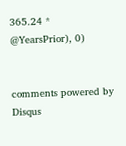365.24 * @YearsPrior), 0)


comments powered by Disqus